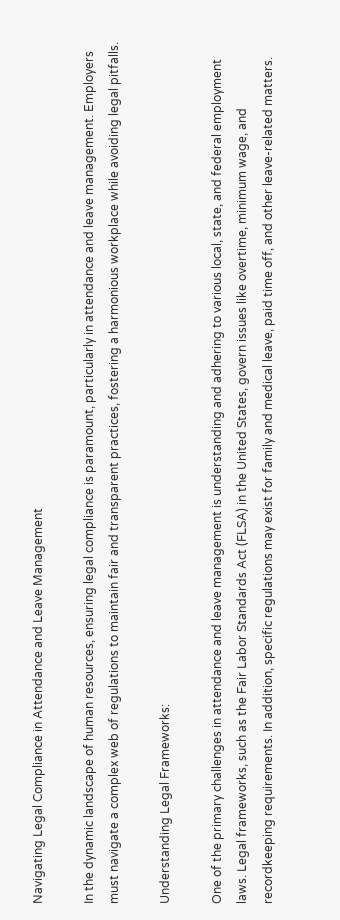Navigating Legal Compliance in Attendance and Leave Management

In the dynamic landscape of human resources, ensuring legal compliance is paramount, particularly in attendance and leave management. Employers must navigate a complex web of regulations to maintain fair and transparent practices, fostering a harmonious workplace while avoiding legal pitfalls.

Understanding Legal Frameworks:

One of the primary challenges in attendance and leave management is understanding and adhering to various local, state, and federal employment laws. Legal frameworks, such as the Fair Labor Standards Act (FLSA) in the United States, govern issues like overtime, minimum wage, and recordkeeping requirements. In addition, specific regulations may exist for family and medical leave, paid time off, and other leave-related matters.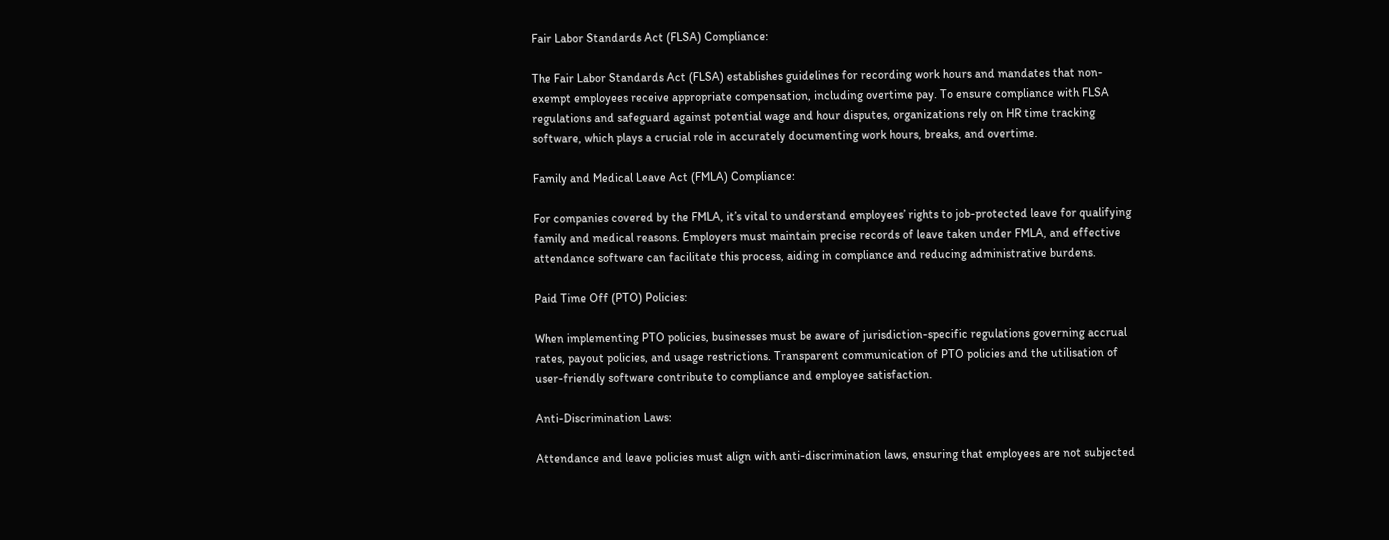Fair Labor Standards Act (FLSA) Compliance:

The Fair Labor Standards Act (FLSA) establishes guidelines for recording work hours and mandates that non-exempt employees receive appropriate compensation, including overtime pay. To ensure compliance with FLSA regulations and safeguard against potential wage and hour disputes, organizations rely on HR time tracking software, which plays a crucial role in accurately documenting work hours, breaks, and overtime.

Family and Medical Leave Act (FMLA) Compliance:

For companies covered by the FMLA, it’s vital to understand employees’ rights to job-protected leave for qualifying family and medical reasons. Employers must maintain precise records of leave taken under FMLA, and effective attendance software can facilitate this process, aiding in compliance and reducing administrative burdens.

Paid Time Off (PTO) Policies:

When implementing PTO policies, businesses must be aware of jurisdiction-specific regulations governing accrual rates, payout policies, and usage restrictions. Transparent communication of PTO policies and the utilisation of user-friendly software contribute to compliance and employee satisfaction.

Anti-Discrimination Laws:

Attendance and leave policies must align with anti-discrimination laws, ensuring that employees are not subjected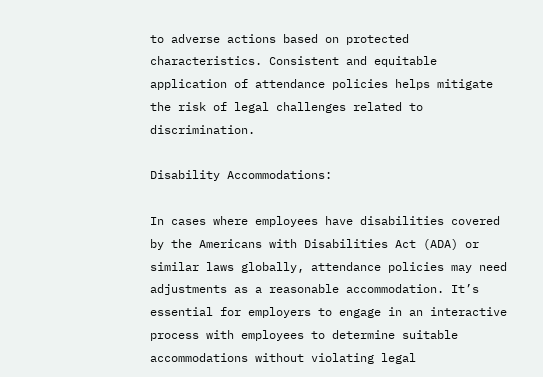to adverse actions based on protected characteristics. Consistent and equitable application of attendance policies helps mitigate the risk of legal challenges related to discrimination.

Disability Accommodations:

In cases where employees have disabilities covered by the Americans with Disabilities Act (ADA) or similar laws globally, attendance policies may need adjustments as a reasonable accommodation. It’s essential for employers to engage in an interactive process with employees to determine suitable accommodations without violating legal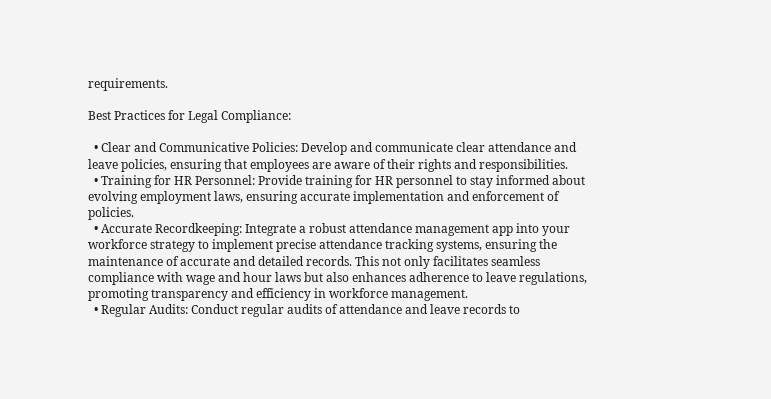requirements.

Best Practices for Legal Compliance:

  • Clear and Communicative Policies: Develop and communicate clear attendance and leave policies, ensuring that employees are aware of their rights and responsibilities.
  • Training for HR Personnel: Provide training for HR personnel to stay informed about evolving employment laws, ensuring accurate implementation and enforcement of policies.
  • Accurate Recordkeeping: Integrate a robust attendance management app into your workforce strategy to implement precise attendance tracking systems, ensuring the maintenance of accurate and detailed records. This not only facilitates seamless compliance with wage and hour laws but also enhances adherence to leave regulations, promoting transparency and efficiency in workforce management.
  • Regular Audits: Conduct regular audits of attendance and leave records to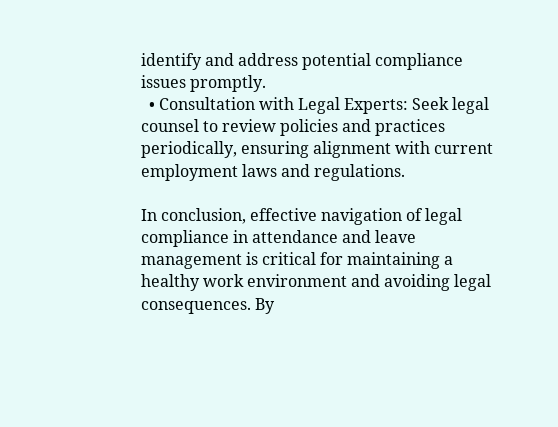identify and address potential compliance issues promptly.
  • Consultation with Legal Experts: Seek legal counsel to review policies and practices periodically, ensuring alignment with current employment laws and regulations.

In conclusion, effective navigation of legal compliance in attendance and leave management is critical for maintaining a healthy work environment and avoiding legal consequences. By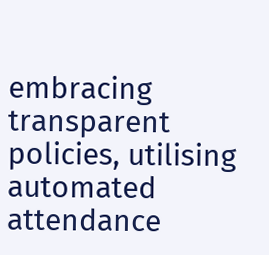embracing transparent policies, utilising automated attendance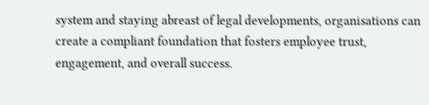system and staying abreast of legal developments, organisations can create a compliant foundation that fosters employee trust, engagement, and overall success.